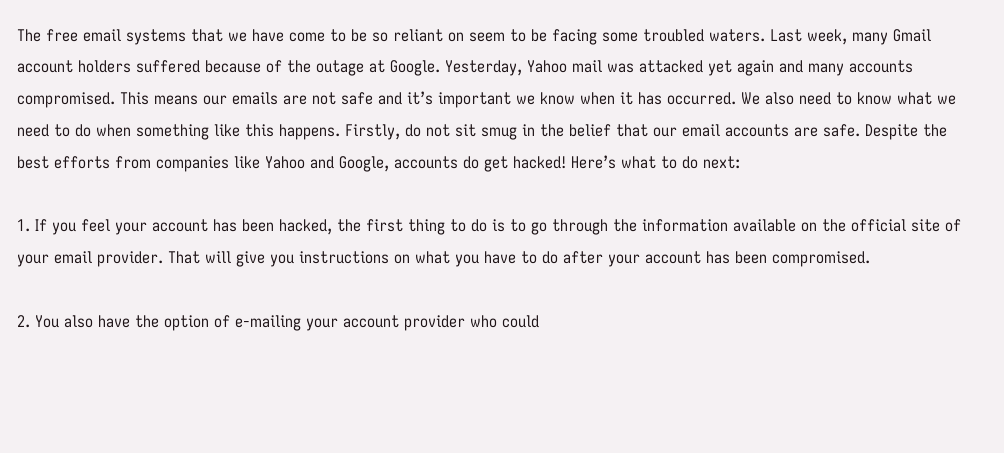The free email systems that we have come to be so reliant on seem to be facing some troubled waters. Last week, many Gmail account holders suffered because of the outage at Google. Yesterday, Yahoo mail was attacked yet again and many accounts compromised. This means our emails are not safe and it’s important we know when it has occurred. We also need to know what we need to do when something like this happens. Firstly, do not sit smug in the belief that our email accounts are safe. Despite the best efforts from companies like Yahoo and Google, accounts do get hacked! Here’s what to do next:

1. If you feel your account has been hacked, the first thing to do is to go through the information available on the official site of your email provider. That will give you instructions on what you have to do after your account has been compromised.

2. You also have the option of e-mailing your account provider who could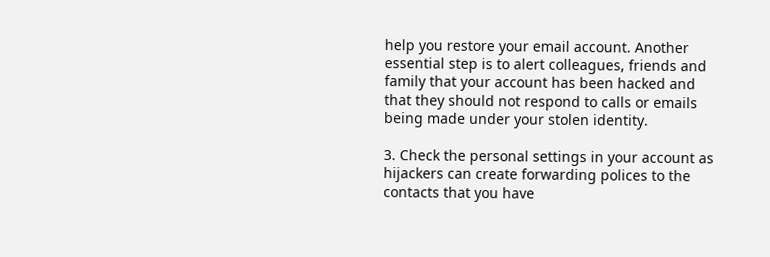help you restore your email account. Another essential step is to alert colleagues, friends and family that your account has been hacked and that they should not respond to calls or emails being made under your stolen identity.

3. Check the personal settings in your account as hijackers can create forwarding polices to the contacts that you have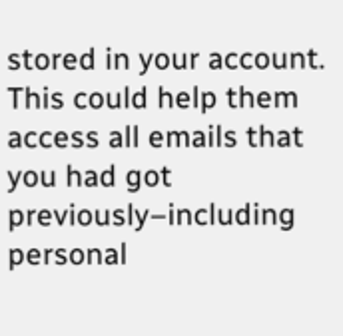stored in your account. This could help them access all emails that you had got previously–including personal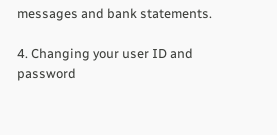messages and bank statements.

4. Changing your user ID and password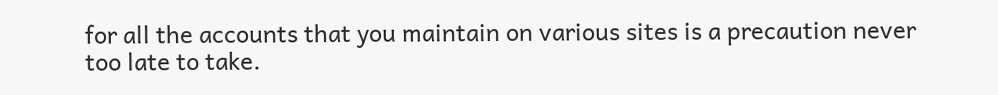for all the accounts that you maintain on various sites is a precaution never too late to take.